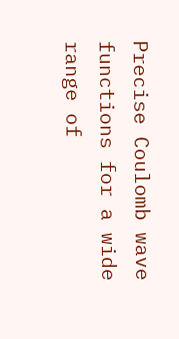Precise Coulomb wave functions for a wide range of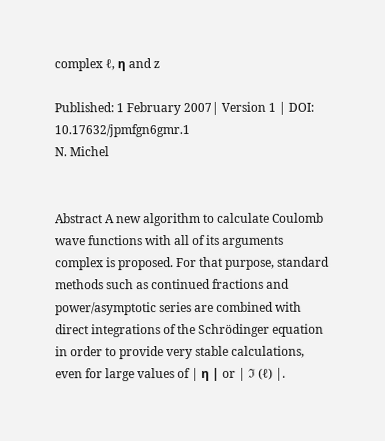complex ℓ, η and z

Published: 1 February 2007| Version 1 | DOI: 10.17632/jpmfgn6gmr.1
N. Michel


Abstract A new algorithm to calculate Coulomb wave functions with all of its arguments complex is proposed. For that purpose, standard methods such as continued fractions and power/asymptotic series are combined with direct integrations of the Schrödinger equation in order to provide very stable calculations, even for large values of | η | or | ℑ (ℓ) |.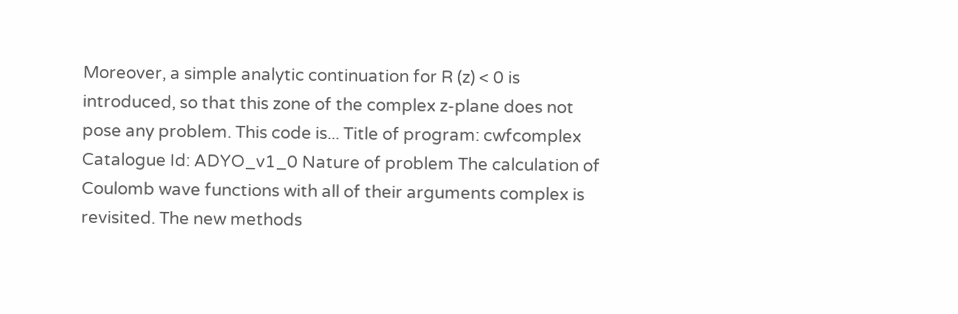Moreover, a simple analytic continuation for R (z) < 0 is introduced, so that this zone of the complex z-plane does not pose any problem. This code is... Title of program: cwfcomplex Catalogue Id: ADYO_v1_0 Nature of problem The calculation of Coulomb wave functions with all of their arguments complex is revisited. The new methods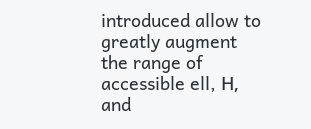introduced allow to greatly augment the range of accessible ell, Η, and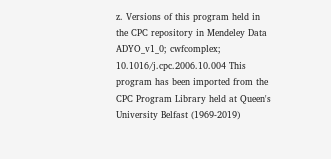z. Versions of this program held in the CPC repository in Mendeley Data ADYO_v1_0; cwfcomplex; 10.1016/j.cpc.2006.10.004 This program has been imported from the CPC Program Library held at Queen's University Belfast (1969-2019)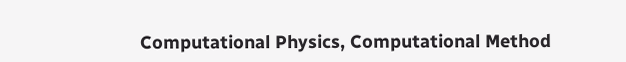Computational Physics, Computational Method